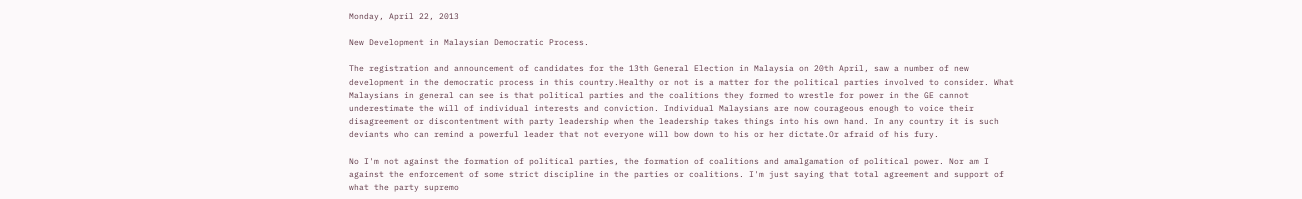Monday, April 22, 2013

New Development in Malaysian Democratic Process.

The registration and announcement of candidates for the 13th General Election in Malaysia on 20th April, saw a number of new development in the democratic process in this country.Healthy or not is a matter for the political parties involved to consider. What Malaysians in general can see is that political parties and the coalitions they formed to wrestle for power in the GE cannot underestimate the will of individual interests and conviction. Individual Malaysians are now courageous enough to voice their disagreement or discontentment with party leadership when the leadership takes things into his own hand. In any country it is such deviants who can remind a powerful leader that not everyone will bow down to his or her dictate.Or afraid of his fury.

No I'm not against the formation of political parties, the formation of coalitions and amalgamation of political power. Nor am I against the enforcement of some strict discipline in the parties or coalitions. I'm just saying that total agreement and support of what the party supremo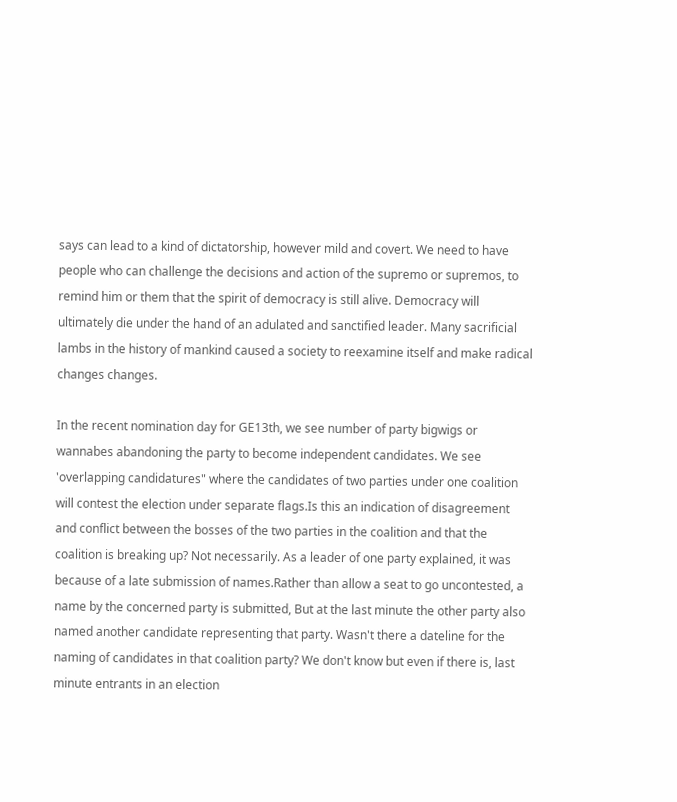says can lead to a kind of dictatorship, however mild and covert. We need to have people who can challenge the decisions and action of the supremo or supremos, to remind him or them that the spirit of democracy is still alive. Democracy will ultimately die under the hand of an adulated and sanctified leader. Many sacrificial lambs in the history of mankind caused a society to reexamine itself and make radical changes changes.

In the recent nomination day for GE13th, we see number of party bigwigs or wannabes abandoning the party to become independent candidates. We see 'overlapping candidatures" where the candidates of two parties under one coalition will contest the election under separate flags.Is this an indication of disagreement and conflict between the bosses of the two parties in the coalition and that the coalition is breaking up? Not necessarily. As a leader of one party explained, it was because of a late submission of names.Rather than allow a seat to go uncontested, a name by the concerned party is submitted, But at the last minute the other party also named another candidate representing that party. Wasn't there a dateline for the naming of candidates in that coalition party? We don't know but even if there is, last minute entrants in an election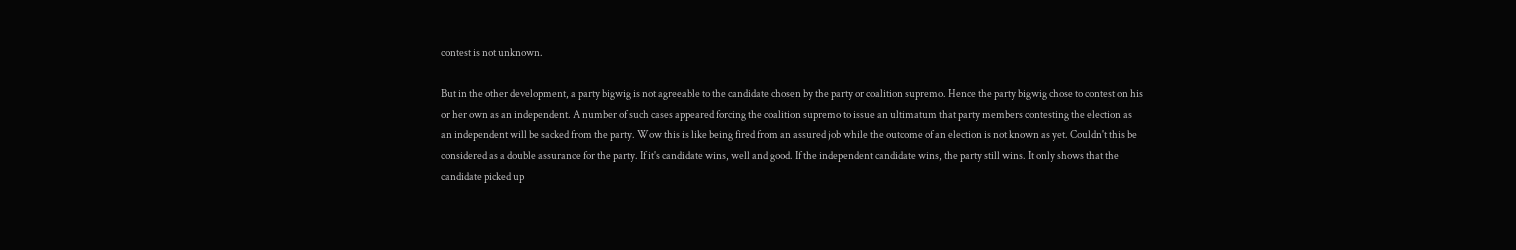contest is not unknown.

But in the other development, a party bigwig is not agreeable to the candidate chosen by the party or coalition supremo. Hence the party bigwig chose to contest on his or her own as an independent. A number of such cases appeared forcing the coalition supremo to issue an ultimatum that party members contesting the election as an independent will be sacked from the party. Wow this is like being fired from an assured job while the outcome of an election is not known as yet. Couldn't this be considered as a double assurance for the party. If it's candidate wins, well and good. If the independent candidate wins, the party still wins. It only shows that the candidate picked up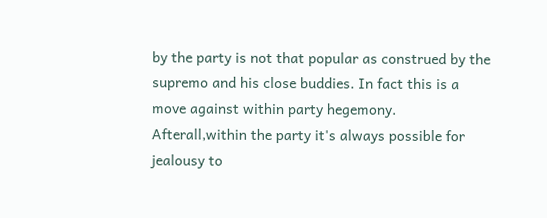by the party is not that popular as construed by the supremo and his close buddies. In fact this is a move against within party hegemony. Afterall,within the party it's always possible for jealousy to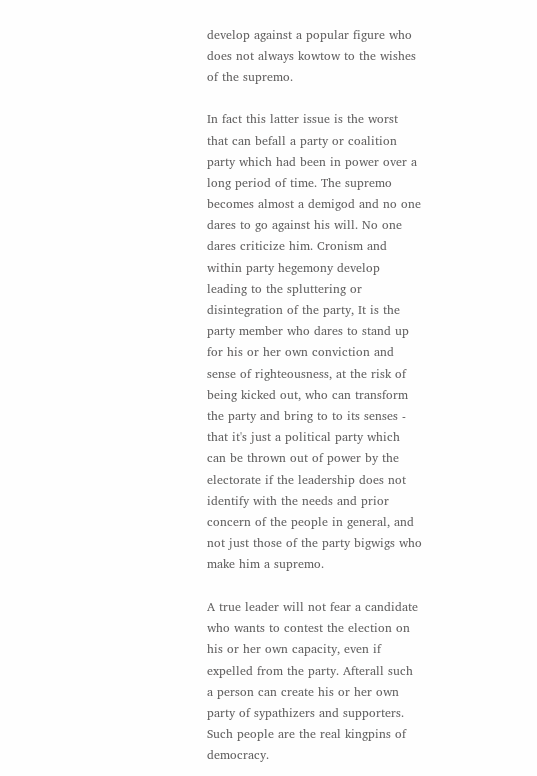develop against a popular figure who does not always kowtow to the wishes of the supremo.

In fact this latter issue is the worst that can befall a party or coalition party which had been in power over a long period of time. The supremo becomes almost a demigod and no one dares to go against his will. No one dares criticize him. Cronism and within party hegemony develop leading to the spluttering or disintegration of the party, It is the party member who dares to stand up for his or her own conviction and sense of righteousness, at the risk of being kicked out, who can transform the party and bring to to its senses - that it's just a political party which can be thrown out of power by the electorate if the leadership does not identify with the needs and prior concern of the people in general, and not just those of the party bigwigs who make him a supremo.

A true leader will not fear a candidate who wants to contest the election on his or her own capacity, even if expelled from the party. Afterall such a person can create his or her own party of sypathizers and supporters. Such people are the real kingpins of democracy.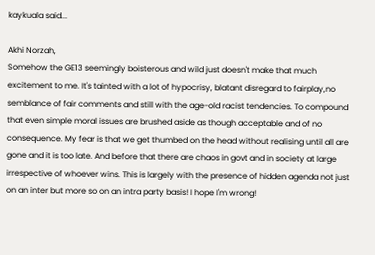kaykuala said...

Akhi Norzah,
Somehow the GE13 seemingly boisterous and wild just doesn't make that much excitement to me. It's tainted with a lot of hypocrisy, blatant disregard to fairplay,no semblance of fair comments and still with the age-old racist tendencies. To compound that even simple moral issues are brushed aside as though acceptable and of no consequence. My fear is that we get thumbed on the head without realising until all are gone and it is too late. And before that there are chaos in govt and in society at large irrespective of whoever wins. This is largely with the presence of hidden agenda not just on an inter but more so on an intra party basis! I hope I'm wrong!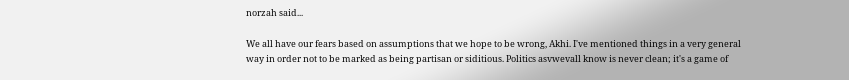norzah said...

We all have our fears based on assumptions that we hope to be wrong, Akhi. I've mentioned things in a very general way in order not to be marked as being partisan or siditious. Politics asvwevall know is never clean; it's a game of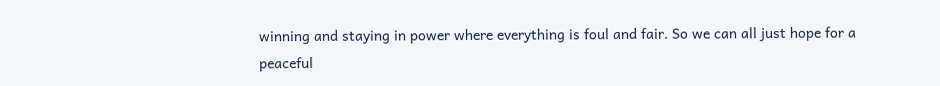winning and staying in power where everything is foul and fair. So we can all just hope for a peaceful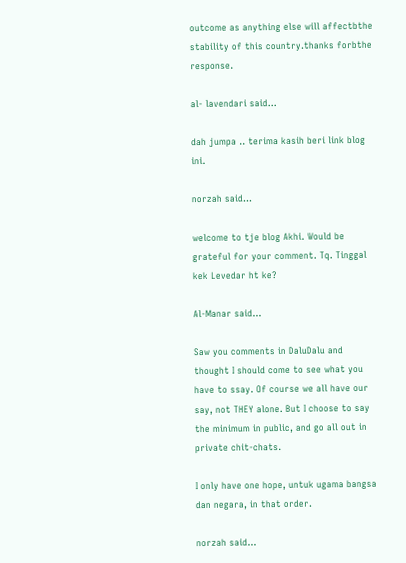outcome as anything else will affectbthe stability of this country.thanks forbthe response.

al- lavendari said...

dah jumpa .. terima kasih beri link blog ini.

norzah said...

welcome to tje blog Akhi. Would be grateful for your comment. Tq. Tinggal kek Levedar ht ke?

Al-Manar said...

Saw you comments in DaluDalu and thought I should come to see what you have to ssay. Of course we all have our say, not THEY alone. But I choose to say the minimum in public, and go all out in private chit-chats.

I only have one hope, untuk ugama bangsa dan negara, in that order.

norzah said...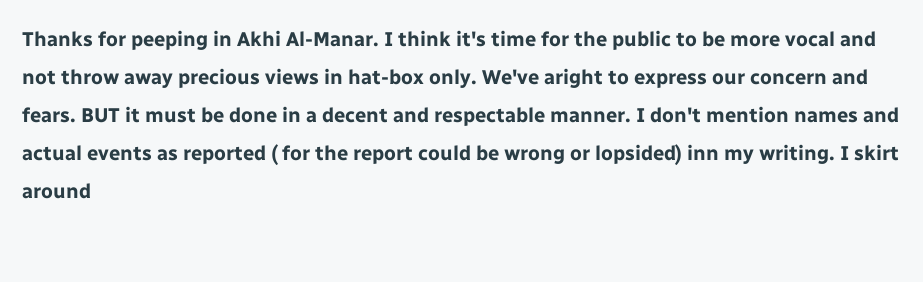Thanks for peeping in Akhi Al-Manar. I think it's time for the public to be more vocal and not throw away precious views in hat-box only. We've aright to express our concern and fears. BUT it must be done in a decent and respectable manner. I don't mention names and actual events as reported ( for the report could be wrong or lopsided) inn my writing. I skirt around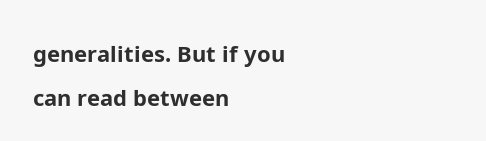generalities. But if you can read between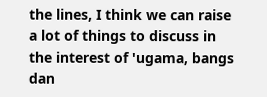the lines, I think we can raise a lot of things to discuss in the interest of 'ugama, bangs dan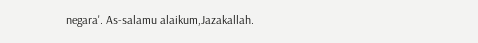negara'. As-salamu alaikum,Jazakallah.